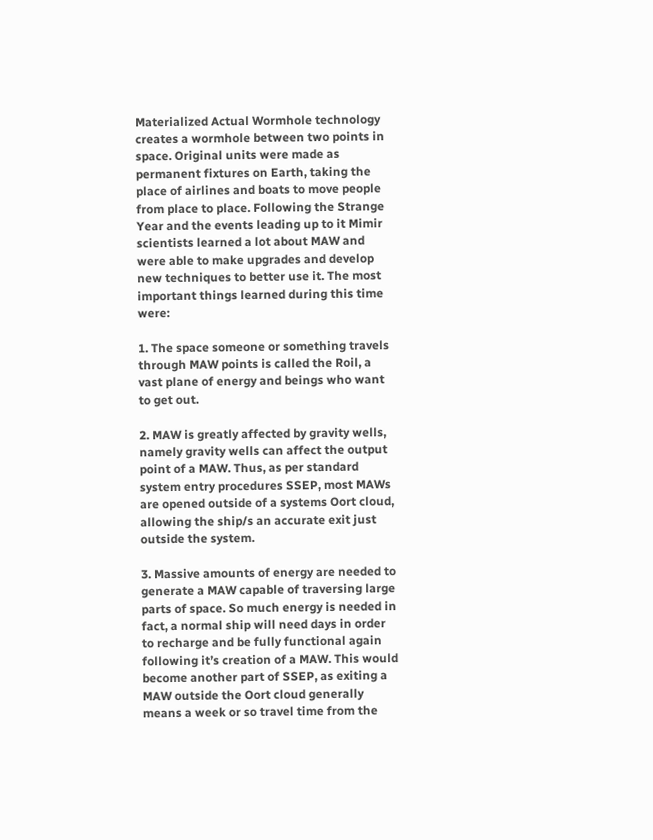Materialized Actual Wormhole technology creates a wormhole between two points in space. Original units were made as permanent fixtures on Earth, taking the place of airlines and boats to move people from place to place. Following the Strange Year and the events leading up to it Mimir scientists learned a lot about MAW and were able to make upgrades and develop new techniques to better use it. The most important things learned during this time were:

1. The space someone or something travels through MAW points is called the Roil, a vast plane of energy and beings who want to get out.

2. MAW is greatly affected by gravity wells, namely gravity wells can affect the output point of a MAW. Thus, as per standard system entry procedures SSEP, most MAWs are opened outside of a systems Oort cloud, allowing the ship/s an accurate exit just outside the system.

3. Massive amounts of energy are needed to generate a MAW capable of traversing large parts of space. So much energy is needed in fact, a normal ship will need days in order to recharge and be fully functional again following it’s creation of a MAW. This would become another part of SSEP, as exiting a MAW outside the Oort cloud generally means a week or so travel time from the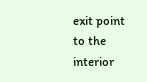exit point to the interior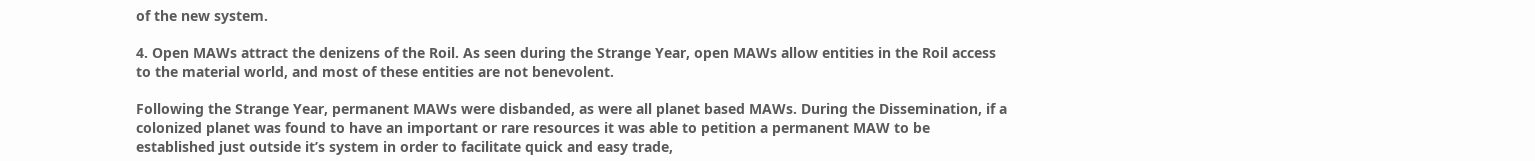of the new system.

4. Open MAWs attract the denizens of the Roil. As seen during the Strange Year, open MAWs allow entities in the Roil access to the material world, and most of these entities are not benevolent.

Following the Strange Year, permanent MAWs were disbanded, as were all planet based MAWs. During the Dissemination, if a colonized planet was found to have an important or rare resources it was able to petition a permanent MAW to be established just outside it’s system in order to facilitate quick and easy trade,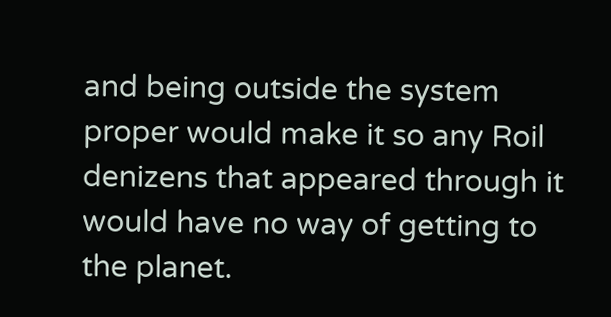and being outside the system proper would make it so any Roil denizens that appeared through it would have no way of getting to the planet.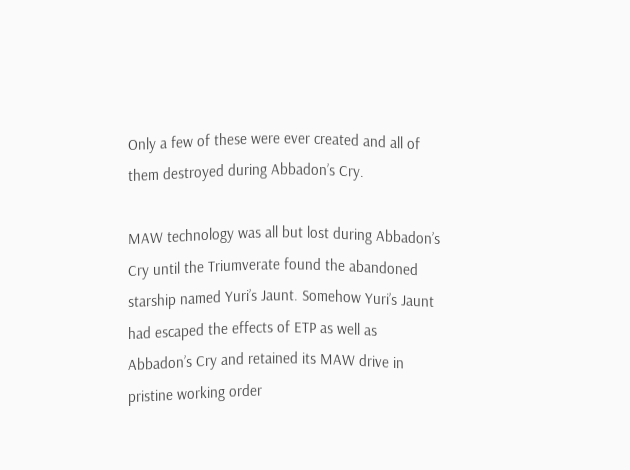Only a few of these were ever created and all of them destroyed during Abbadon’s Cry.

MAW technology was all but lost during Abbadon’s Cry until the Triumverate found the abandoned starship named Yuri’s Jaunt. Somehow Yuri’s Jaunt had escaped the effects of ETP as well as Abbadon’s Cry and retained its MAW drive in pristine working order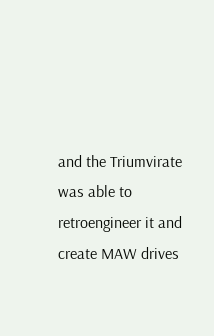and the Triumvirate was able to retroengineer it and create MAW drives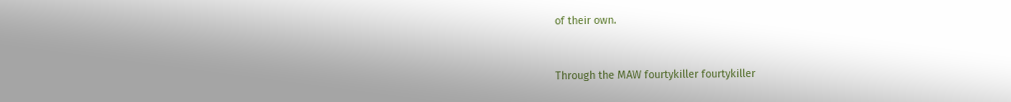of their own.


Through the MAW fourtykiller fourtykiller